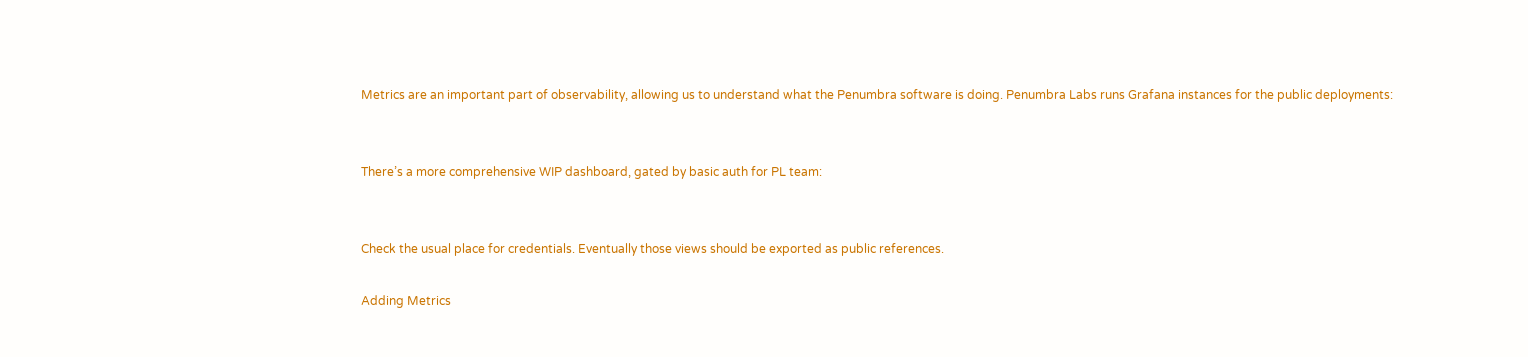Metrics are an important part of observability, allowing us to understand what the Penumbra software is doing. Penumbra Labs runs Grafana instances for the public deployments:


There’s a more comprehensive WIP dashboard, gated by basic auth for PL team:


Check the usual place for credentials. Eventually those views should be exported as public references.

Adding Metrics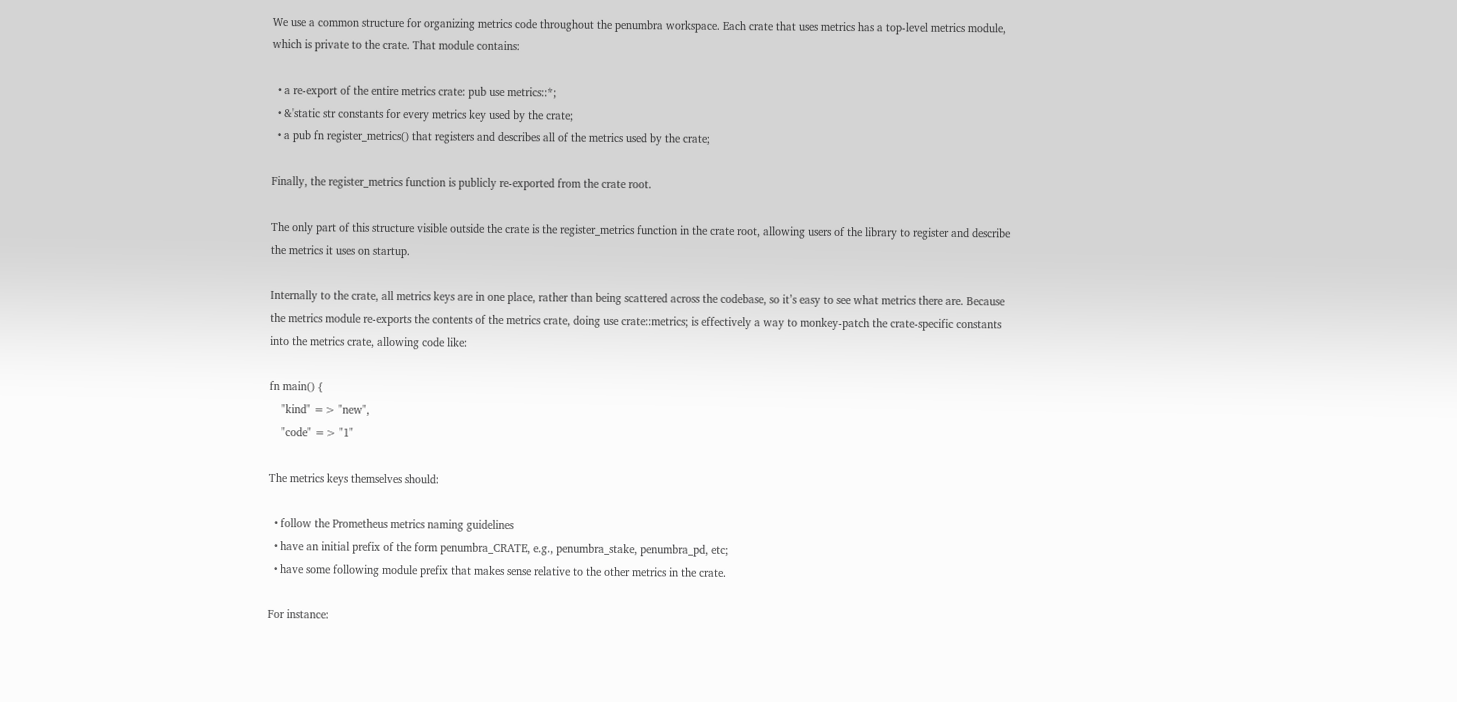We use a common structure for organizing metrics code throughout the penumbra workspace. Each crate that uses metrics has a top-level metrics module, which is private to the crate. That module contains:

  • a re-export of the entire metrics crate: pub use metrics::*;
  • &'static str constants for every metrics key used by the crate;
  • a pub fn register_metrics() that registers and describes all of the metrics used by the crate;

Finally, the register_metrics function is publicly re-exported from the crate root.

The only part of this structure visible outside the crate is the register_metrics function in the crate root, allowing users of the library to register and describe the metrics it uses on startup.

Internally to the crate, all metrics keys are in one place, rather than being scattered across the codebase, so it’s easy to see what metrics there are. Because the metrics module re-exports the contents of the metrics crate, doing use crate::metrics; is effectively a way to monkey-patch the crate-specific constants into the metrics crate, allowing code like:

fn main() {
    "kind" => "new",
    "code" => "1"

The metrics keys themselves should:

  • follow the Prometheus metrics naming guidelines
  • have an initial prefix of the form penumbra_CRATE, e.g., penumbra_stake, penumbra_pd, etc;
  • have some following module prefix that makes sense relative to the other metrics in the crate.

For instance: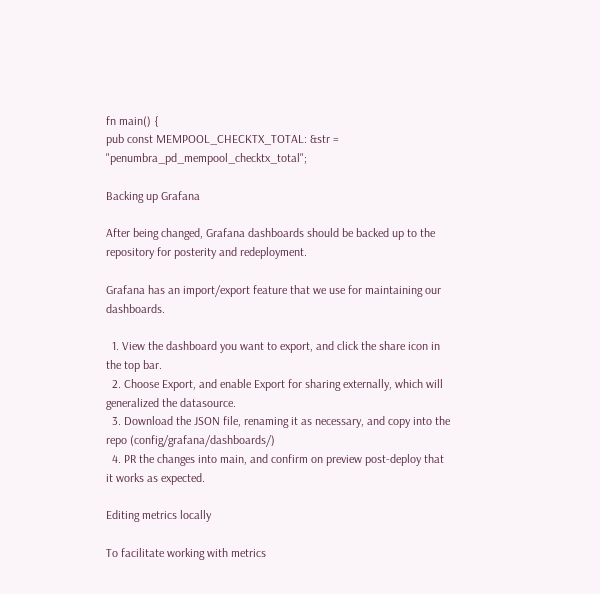fn main() {
pub const MEMPOOL_CHECKTX_TOTAL: &str = "penumbra_pd_mempool_checktx_total";

Backing up Grafana

After being changed, Grafana dashboards should be backed up to the repository for posterity and redeployment.

Grafana has an import/export feature that we use for maintaining our dashboards.

  1. View the dashboard you want to export, and click the share icon in the top bar.
  2. Choose Export, and enable Export for sharing externally, which will generalized the datasource.
  3. Download the JSON file, renaming it as necessary, and copy into the repo (config/grafana/dashboards/)
  4. PR the changes into main, and confirm on preview post-deploy that it works as expected.

Editing metrics locally

To facilitate working with metrics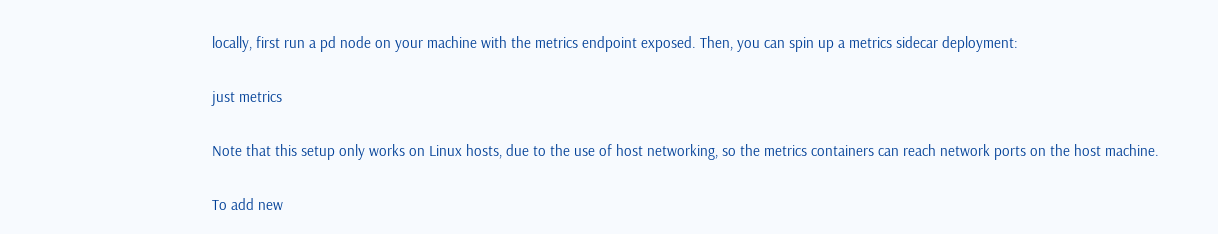locally, first run a pd node on your machine with the metrics endpoint exposed. Then, you can spin up a metrics sidecar deployment:

just metrics

Note that this setup only works on Linux hosts, due to the use of host networking, so the metrics containers can reach network ports on the host machine.

To add new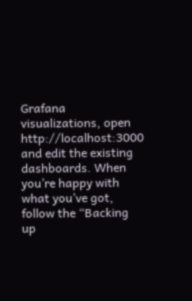Grafana visualizations, open http://localhost:3000 and edit the existing dashboards. When you’re happy with what you’ve got, follow the “Backing up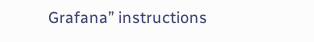Grafana” instructions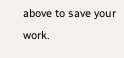above to save your work.